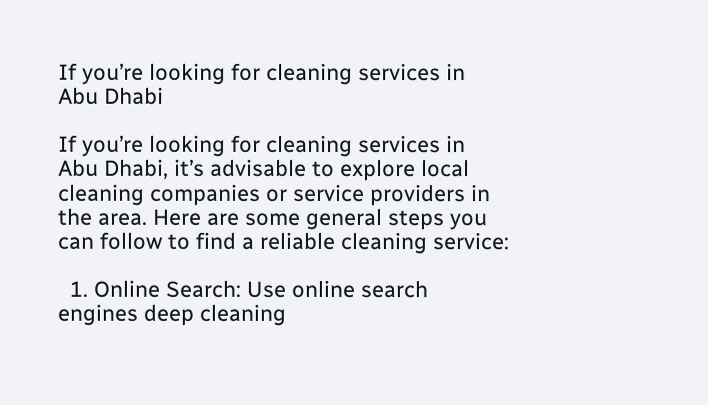If you’re looking for cleaning services in Abu Dhabi

If you’re looking for cleaning services in Abu Dhabi, it’s advisable to explore local cleaning companies or service providers in the area. Here are some general steps you can follow to find a reliable cleaning service:

  1. Online Search: Use online search engines deep cleaning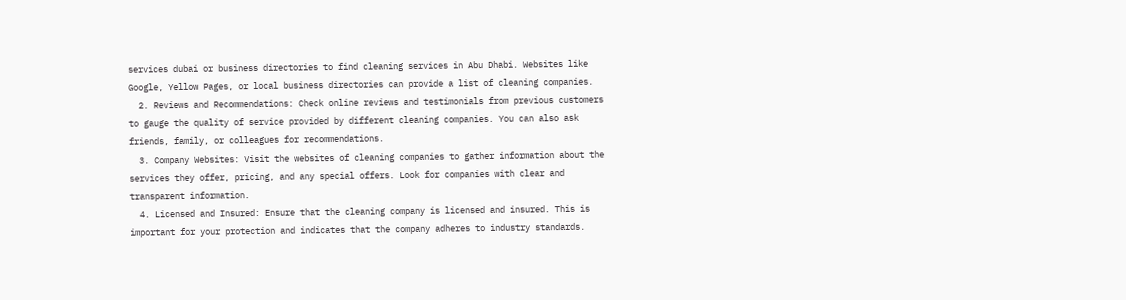services dubai or business directories to find cleaning services in Abu Dhabi. Websites like Google, Yellow Pages, or local business directories can provide a list of cleaning companies.
  2. Reviews and Recommendations: Check online reviews and testimonials from previous customers to gauge the quality of service provided by different cleaning companies. You can also ask friends, family, or colleagues for recommendations.
  3. Company Websites: Visit the websites of cleaning companies to gather information about the services they offer, pricing, and any special offers. Look for companies with clear and transparent information.
  4. Licensed and Insured: Ensure that the cleaning company is licensed and insured. This is important for your protection and indicates that the company adheres to industry standards.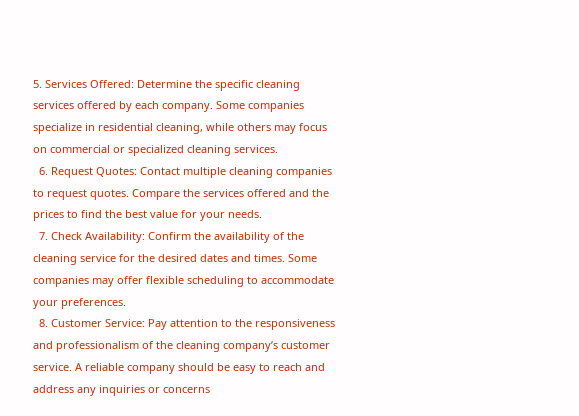5. Services Offered: Determine the specific cleaning services offered by each company. Some companies specialize in residential cleaning, while others may focus on commercial or specialized cleaning services.
  6. Request Quotes: Contact multiple cleaning companies to request quotes. Compare the services offered and the prices to find the best value for your needs.
  7. Check Availability: Confirm the availability of the cleaning service for the desired dates and times. Some companies may offer flexible scheduling to accommodate your preferences.
  8. Customer Service: Pay attention to the responsiveness and professionalism of the cleaning company’s customer service. A reliable company should be easy to reach and address any inquiries or concerns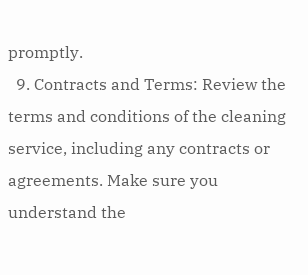promptly.
  9. Contracts and Terms: Review the terms and conditions of the cleaning service, including any contracts or agreements. Make sure you understand the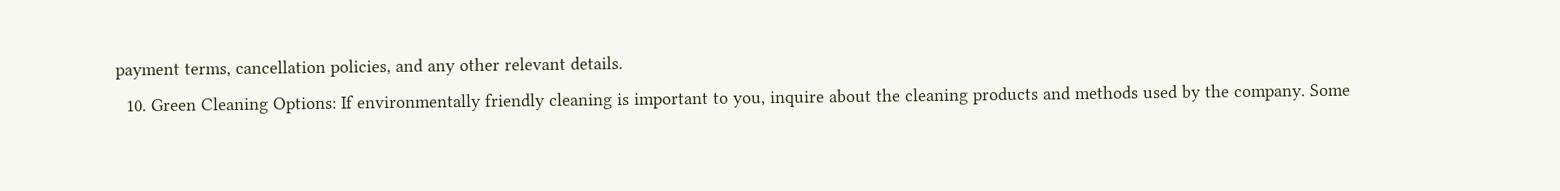payment terms, cancellation policies, and any other relevant details.
  10. Green Cleaning Options: If environmentally friendly cleaning is important to you, inquire about the cleaning products and methods used by the company. Some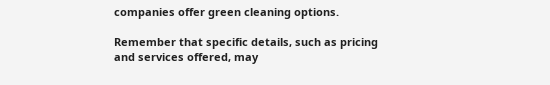companies offer green cleaning options.

Remember that specific details, such as pricing and services offered, may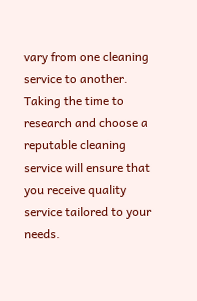vary from one cleaning service to another. Taking the time to research and choose a reputable cleaning service will ensure that you receive quality service tailored to your needs.